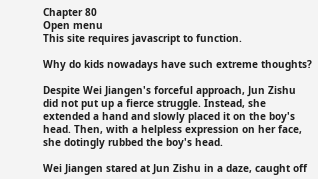Chapter 80
Open menu
This site requires javascript to function.

Why do kids nowadays have such extreme thoughts?

Despite Wei Jiangen's forceful approach, Jun Zishu did not put up a fierce struggle. Instead, she extended a hand and slowly placed it on the boy's head. Then, with a helpless expression on her face, she dotingly rubbed the boy's head.

Wei Jiangen stared at Jun Zishu in a daze, caught off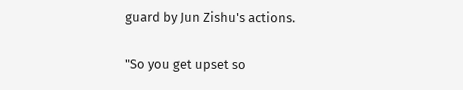guard by Jun Zishu's actions.

"So you get upset so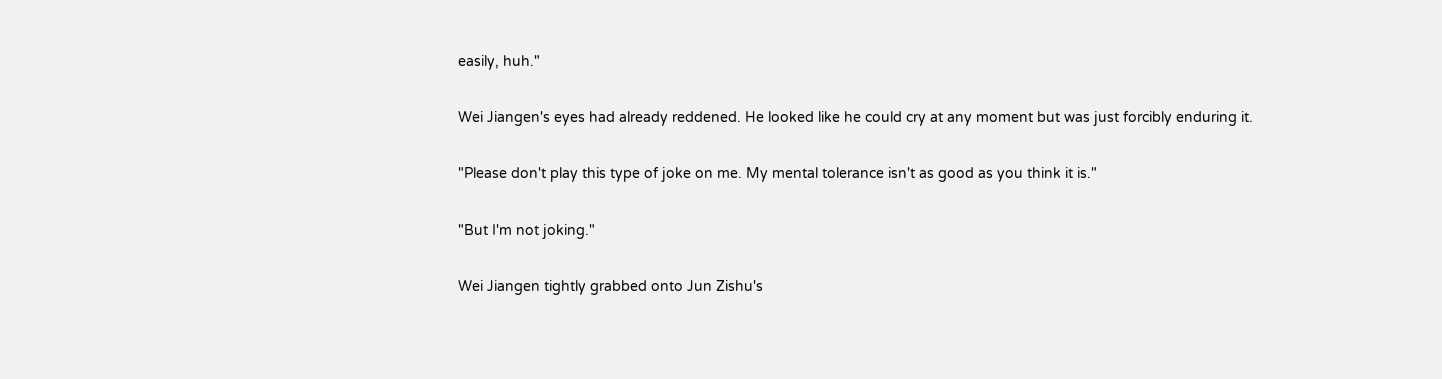easily, huh."

Wei Jiangen's eyes had already reddened. He looked like he could cry at any moment but was just forcibly enduring it.

"Please don't play this type of joke on me. My mental tolerance isn't as good as you think it is."

"But I'm not joking."

Wei Jiangen tightly grabbed onto Jun Zishu's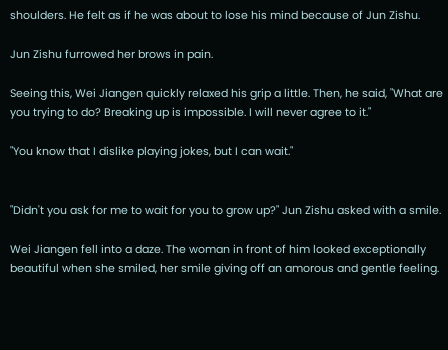shoulders. He felt as if he was about to lose his mind because of Jun Zishu.

Jun Zishu furrowed her brows in pain.

Seeing this, Wei Jiangen quickly relaxed his grip a little. Then, he said, "What are you trying to do? Breaking up is impossible. I will never agree to it."

"You know that I dislike playing jokes, but I can wait."


"Didn't you ask for me to wait for you to grow up?" Jun Zishu asked with a smile.

Wei Jiangen fell into a daze. The woman in front of him looked exceptionally beautiful when she smiled, her smile giving off an amorous and gentle feeling.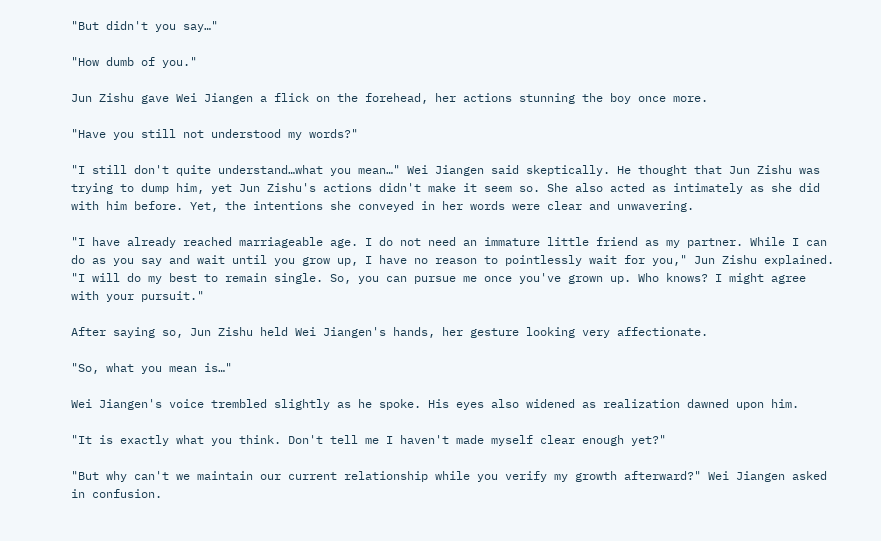"But didn't you say…"

"How dumb of you."

Jun Zishu gave Wei Jiangen a flick on the forehead, her actions stunning the boy once more.

"Have you still not understood my words?"

"I still don't quite understand…what you mean…" Wei Jiangen said skeptically. He thought that Jun Zishu was trying to dump him, yet Jun Zishu's actions didn't make it seem so. She also acted as intimately as she did with him before. Yet, the intentions she conveyed in her words were clear and unwavering.

"I have already reached marriageable age. I do not need an immature little friend as my partner. While I can do as you say and wait until you grow up, I have no reason to pointlessly wait for you," Jun Zishu explained. "I will do my best to remain single. So, you can pursue me once you've grown up. Who knows? I might agree with your pursuit."

After saying so, Jun Zishu held Wei Jiangen's hands, her gesture looking very affectionate.

"So, what you mean is…"

Wei Jiangen's voice trembled slightly as he spoke. His eyes also widened as realization dawned upon him.

"It is exactly what you think. Don't tell me I haven't made myself clear enough yet?"

"But why can't we maintain our current relationship while you verify my growth afterward?" Wei Jiangen asked in confusion.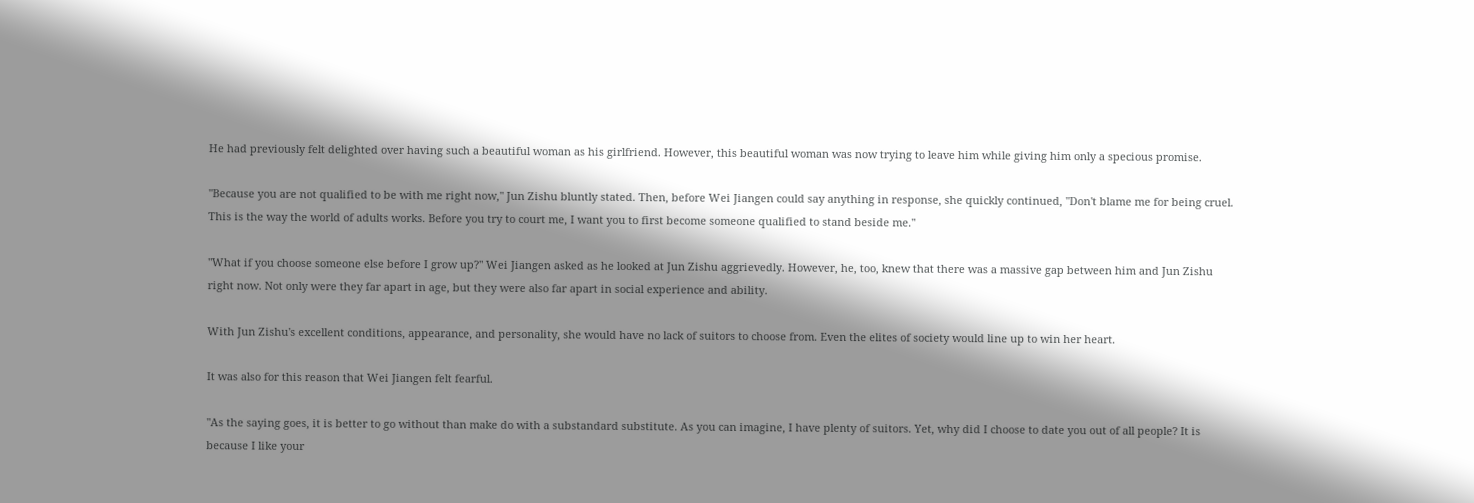He had previously felt delighted over having such a beautiful woman as his girlfriend. However, this beautiful woman was now trying to leave him while giving him only a specious promise.

"Because you are not qualified to be with me right now," Jun Zishu bluntly stated. Then, before Wei Jiangen could say anything in response, she quickly continued, "Don't blame me for being cruel. This is the way the world of adults works. Before you try to court me, I want you to first become someone qualified to stand beside me."

"What if you choose someone else before I grow up?" Wei Jiangen asked as he looked at Jun Zishu aggrievedly. However, he, too, knew that there was a massive gap between him and Jun Zishu right now. Not only were they far apart in age, but they were also far apart in social experience and ability.

With Jun Zishu's excellent conditions, appearance, and personality, she would have no lack of suitors to choose from. Even the elites of society would line up to win her heart.

It was also for this reason that Wei Jiangen felt fearful.

"As the saying goes, it is better to go without than make do with a substandard substitute. As you can imagine, I have plenty of suitors. Yet, why did I choose to date you out of all people? It is because I like your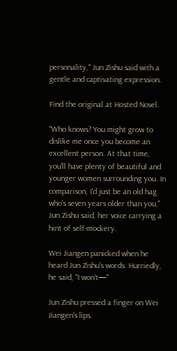personality," Jun Zishu said with a gentle and captivating expression.

Find the original at Hosted Novel.

"Who knows? You might grow to dislike me once you become an excellent person. At that time, you'll have plenty of beautiful and younger women surrounding you. In comparison, I'd just be an old hag who's seven years older than you," Jun Zishu said, her voice carrying a hint of self-mockery.

Wei Jiangen panicked when he heard Jun Zishu's words. Hurriedly, he said, "I won't—"

Jun Zishu pressed a finger on Wei Jiangen's lips.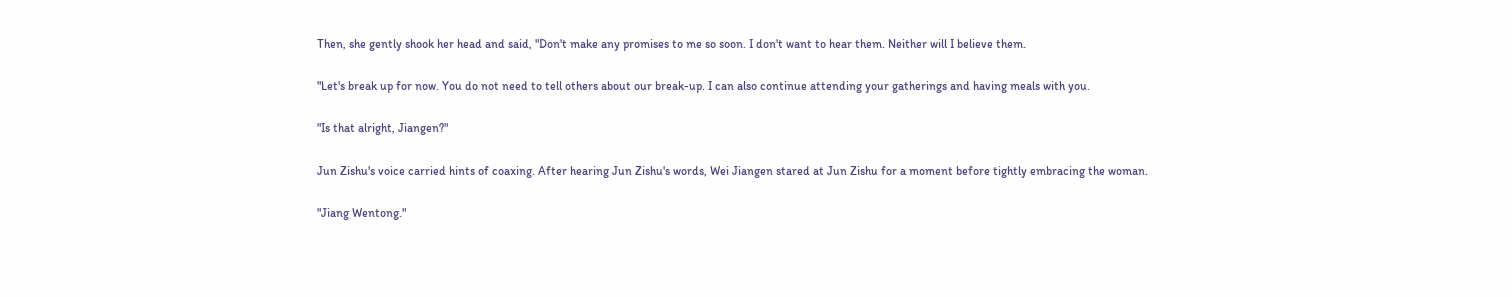Then, she gently shook her head and said, "Don't make any promises to me so soon. I don't want to hear them. Neither will I believe them.

"Let's break up for now. You do not need to tell others about our break-up. I can also continue attending your gatherings and having meals with you.

"Is that alright, Jiangen?"

Jun Zishu's voice carried hints of coaxing. After hearing Jun Zishu's words, Wei Jiangen stared at Jun Zishu for a moment before tightly embracing the woman.

"Jiang Wentong."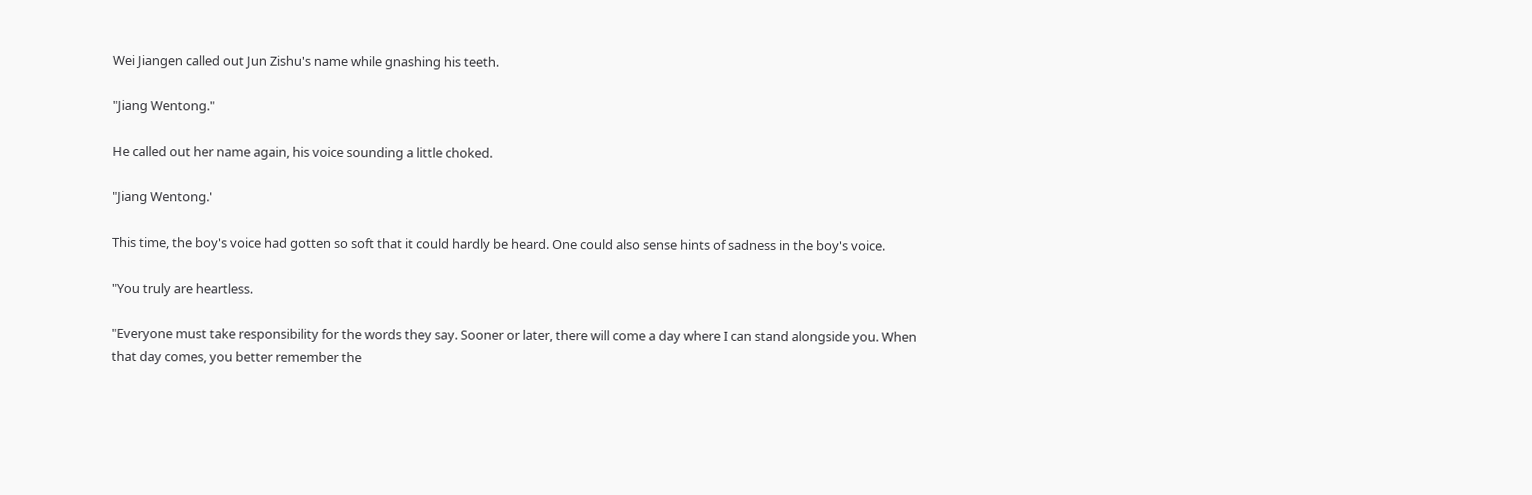Wei Jiangen called out Jun Zishu's name while gnashing his teeth.

"Jiang Wentong."

He called out her name again, his voice sounding a little choked.

"Jiang Wentong.'

This time, the boy's voice had gotten so soft that it could hardly be heard. One could also sense hints of sadness in the boy's voice.

"You truly are heartless.

"Everyone must take responsibility for the words they say. Sooner or later, there will come a day where I can stand alongside you. When that day comes, you better remember the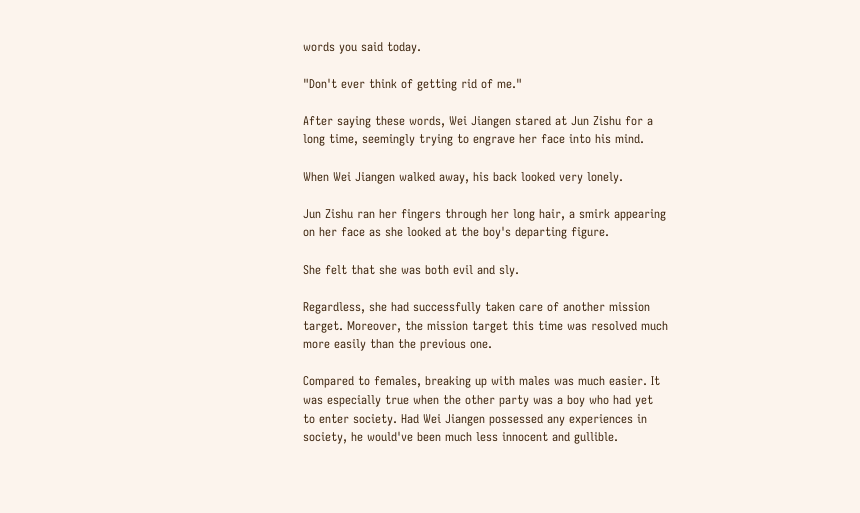words you said today.

"Don't ever think of getting rid of me."

After saying these words, Wei Jiangen stared at Jun Zishu for a long time, seemingly trying to engrave her face into his mind.

When Wei Jiangen walked away, his back looked very lonely.

Jun Zishu ran her fingers through her long hair, a smirk appearing on her face as she looked at the boy's departing figure.

She felt that she was both evil and sly.

Regardless, she had successfully taken care of another mission target. Moreover, the mission target this time was resolved much more easily than the previous one.

Compared to females, breaking up with males was much easier. It was especially true when the other party was a boy who had yet to enter society. Had Wei Jiangen possessed any experiences in society, he would've been much less innocent and gullible.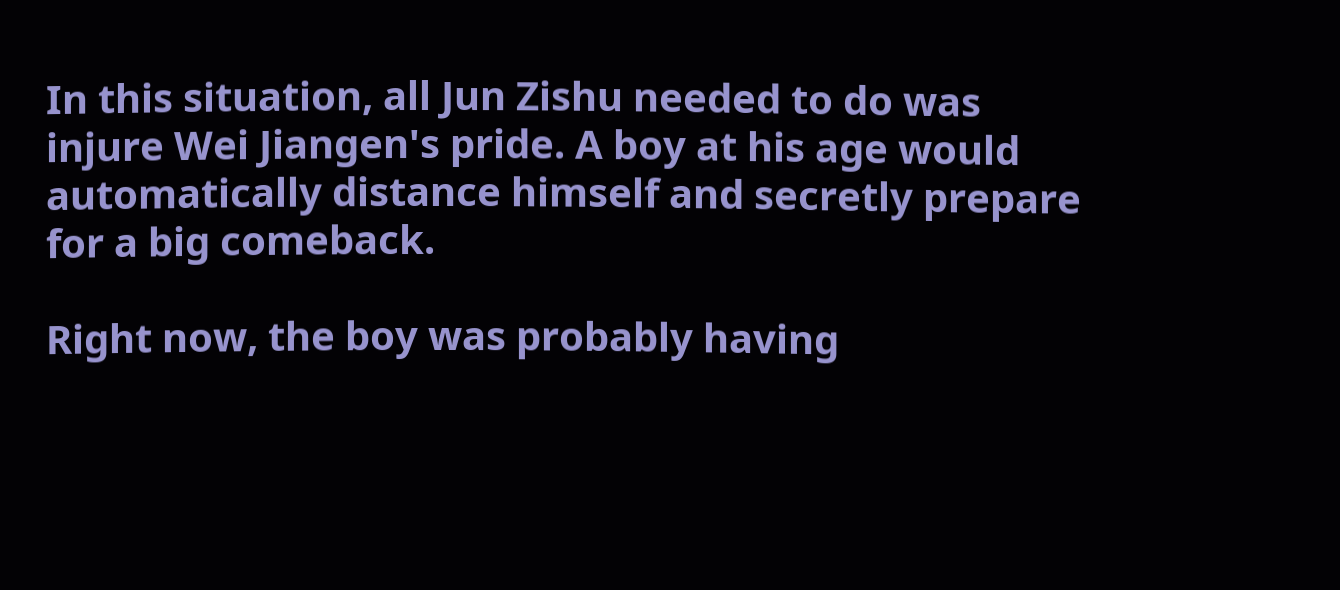In this situation, all Jun Zishu needed to do was injure Wei Jiangen's pride. A boy at his age would automatically distance himself and secretly prepare for a big comeback.

Right now, the boy was probably having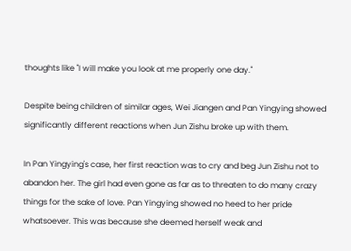thoughts like "I will make you look at me properly one day."

Despite being children of similar ages, Wei Jiangen and Pan Yingying showed significantly different reactions when Jun Zishu broke up with them.

In Pan Yingying's case, her first reaction was to cry and beg Jun Zishu not to abandon her. The girl had even gone as far as to threaten to do many crazy things for the sake of love. Pan Yingying showed no heed to her pride whatsoever. This was because she deemed herself weak and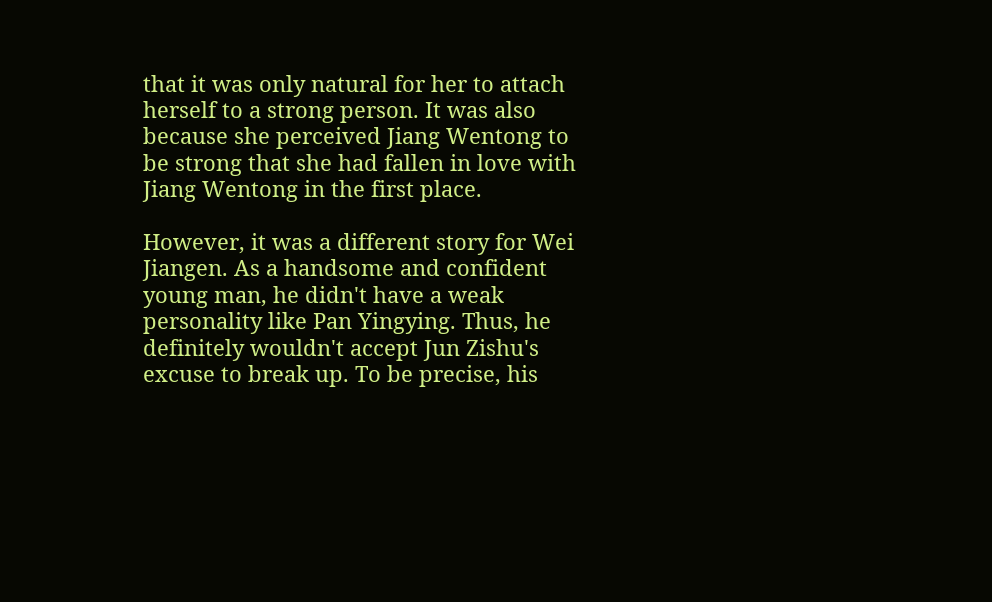that it was only natural for her to attach herself to a strong person. It was also because she perceived Jiang Wentong to be strong that she had fallen in love with Jiang Wentong in the first place.

However, it was a different story for Wei Jiangen. As a handsome and confident young man, he didn't have a weak personality like Pan Yingying. Thus, he definitely wouldn't accept Jun Zishu's excuse to break up. To be precise, his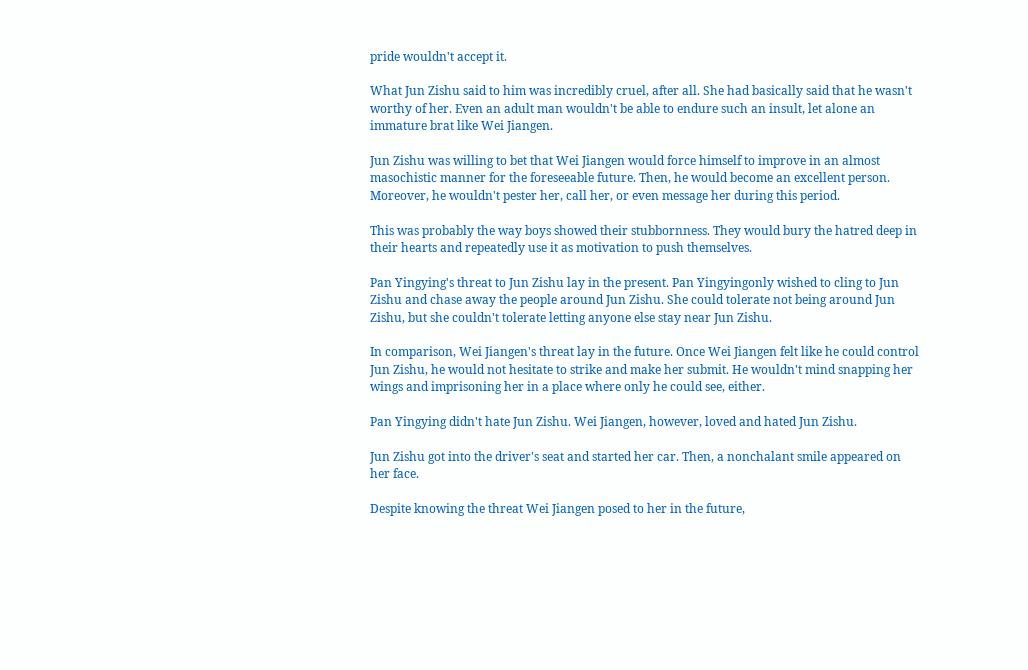pride wouldn't accept it.

What Jun Zishu said to him was incredibly cruel, after all. She had basically said that he wasn't worthy of her. Even an adult man wouldn't be able to endure such an insult, let alone an immature brat like Wei Jiangen.

Jun Zishu was willing to bet that Wei Jiangen would force himself to improve in an almost masochistic manner for the foreseeable future. Then, he would become an excellent person. Moreover, he wouldn't pester her, call her, or even message her during this period.

This was probably the way boys showed their stubbornness. They would bury the hatred deep in their hearts and repeatedly use it as motivation to push themselves.

Pan Yingying's threat to Jun Zishu lay in the present. Pan Yingyingonly wished to cling to Jun Zishu and chase away the people around Jun Zishu. She could tolerate not being around Jun Zishu, but she couldn't tolerate letting anyone else stay near Jun Zishu.

In comparison, Wei Jiangen's threat lay in the future. Once Wei Jiangen felt like he could control Jun Zishu, he would not hesitate to strike and make her submit. He wouldn't mind snapping her wings and imprisoning her in a place where only he could see, either.

Pan Yingying didn't hate Jun Zishu. Wei Jiangen, however, loved and hated Jun Zishu.

Jun Zishu got into the driver's seat and started her car. Then, a nonchalant smile appeared on her face.

Despite knowing the threat Wei Jiangen posed to her in the future,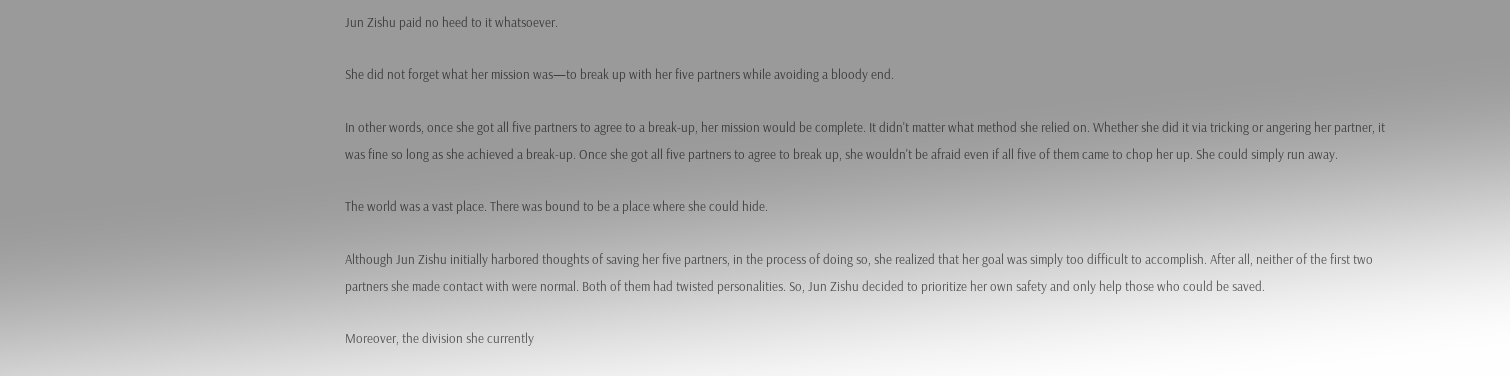Jun Zishu paid no heed to it whatsoever.

She did not forget what her mission was—to break up with her five partners while avoiding a bloody end.

In other words, once she got all five partners to agree to a break-up, her mission would be complete. It didn't matter what method she relied on. Whether she did it via tricking or angering her partner, it was fine so long as she achieved a break-up. Once she got all five partners to agree to break up, she wouldn't be afraid even if all five of them came to chop her up. She could simply run away.

The world was a vast place. There was bound to be a place where she could hide.

Although Jun Zishu initially harbored thoughts of saving her five partners, in the process of doing so, she realized that her goal was simply too difficult to accomplish. After all, neither of the first two partners she made contact with were normal. Both of them had twisted personalities. So, Jun Zishu decided to prioritize her own safety and only help those who could be saved.

Moreover, the division she currently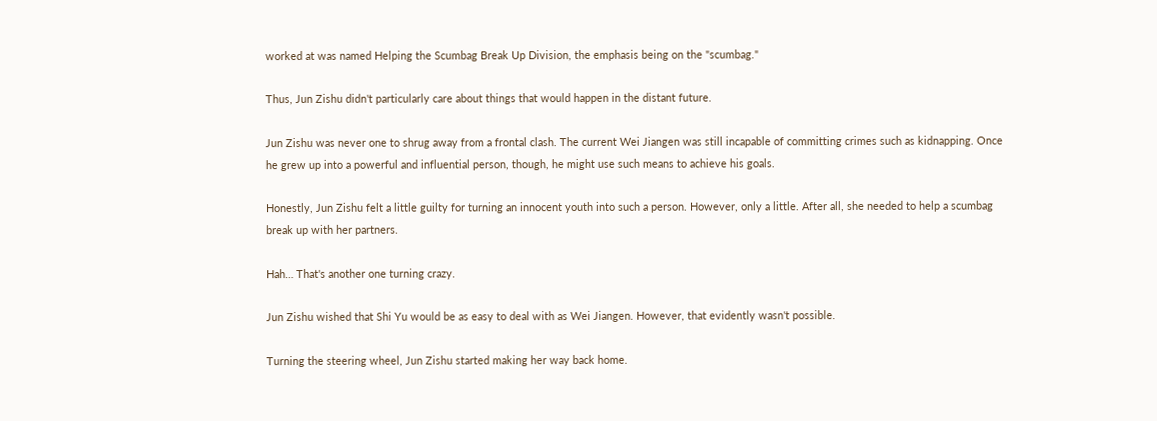worked at was named Helping the Scumbag Break Up Division, the emphasis being on the "scumbag."

Thus, Jun Zishu didn't particularly care about things that would happen in the distant future.

Jun Zishu was never one to shrug away from a frontal clash. The current Wei Jiangen was still incapable of committing crimes such as kidnapping. Once he grew up into a powerful and influential person, though, he might use such means to achieve his goals.

Honestly, Jun Zishu felt a little guilty for turning an innocent youth into such a person. However, only a little. After all, she needed to help a scumbag break up with her partners.

Hah… That's another one turning crazy.

Jun Zishu wished that Shi Yu would be as easy to deal with as Wei Jiangen. However, that evidently wasn't possible.

Turning the steering wheel, Jun Zishu started making her way back home.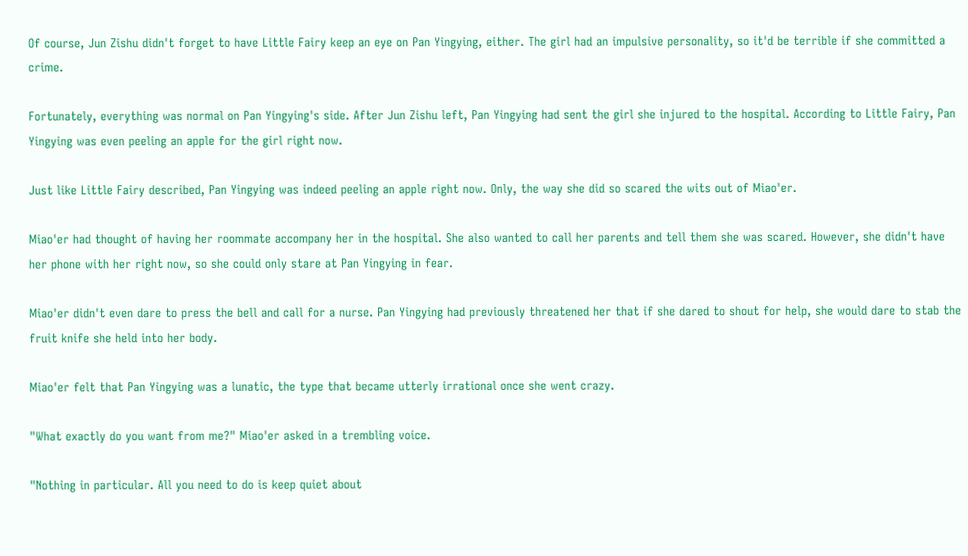Of course, Jun Zishu didn't forget to have Little Fairy keep an eye on Pan Yingying, either. The girl had an impulsive personality, so it'd be terrible if she committed a crime.

Fortunately, everything was normal on Pan Yingying's side. After Jun Zishu left, Pan Yingying had sent the girl she injured to the hospital. According to Little Fairy, Pan Yingying was even peeling an apple for the girl right now.

Just like Little Fairy described, Pan Yingying was indeed peeling an apple right now. Only, the way she did so scared the wits out of Miao'er.

Miao'er had thought of having her roommate accompany her in the hospital. She also wanted to call her parents and tell them she was scared. However, she didn't have her phone with her right now, so she could only stare at Pan Yingying in fear.

Miao'er didn't even dare to press the bell and call for a nurse. Pan Yingying had previously threatened her that if she dared to shout for help, she would dare to stab the fruit knife she held into her body.

Miao'er felt that Pan Yingying was a lunatic, the type that became utterly irrational once she went crazy.

"What exactly do you want from me?" Miao'er asked in a trembling voice.

"Nothing in particular. All you need to do is keep quiet about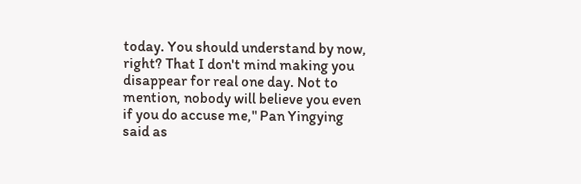today. You should understand by now, right? That I don't mind making you disappear for real one day. Not to mention, nobody will believe you even if you do accuse me," Pan Yingying said as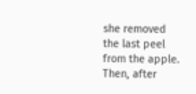she removed the last peel from the apple. Then, after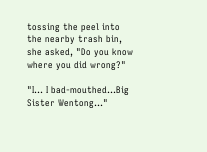tossing the peel into the nearby trash bin, she asked, "Do you know where you did wrong?"

"I… I bad-mouthed…Big Sister Wentong…"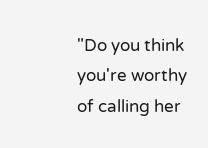"Do you think you're worthy of calling her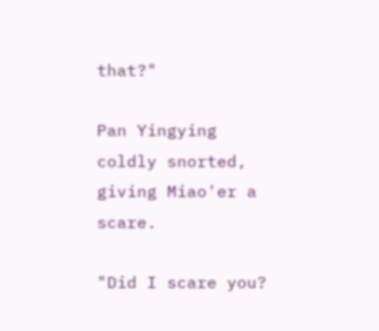that?"

Pan Yingying coldly snorted, giving Miao'er a scare.

"Did I scare you?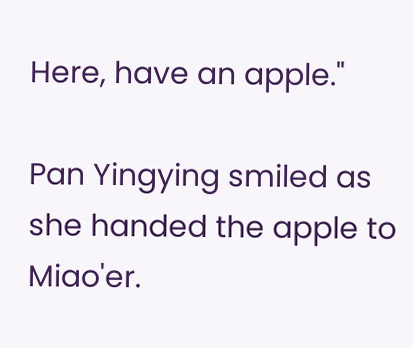Here, have an apple."

Pan Yingying smiled as she handed the apple to Miao'er.